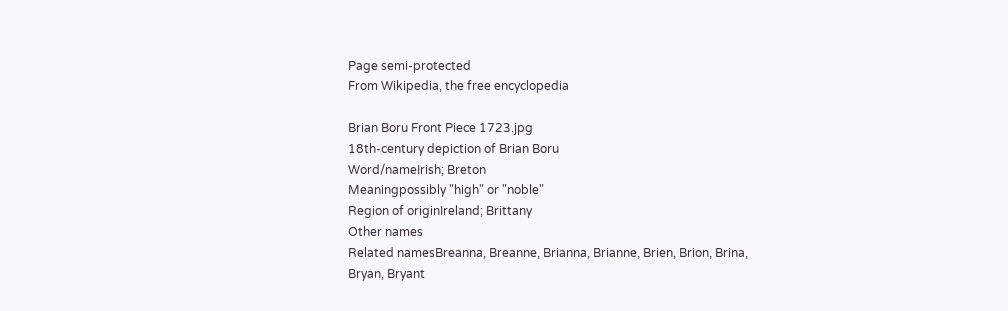Page semi-protected
From Wikipedia, the free encyclopedia

Brian Boru Front Piece 1723.jpg
18th-century depiction of Brian Boru
Word/nameIrish; Breton
Meaningpossibly "high" or "noble"
Region of originIreland; Brittany
Other names
Related namesBreanna, Breanne, Brianna, Brianne, Brien, Brion, Brina, Bryan, Bryant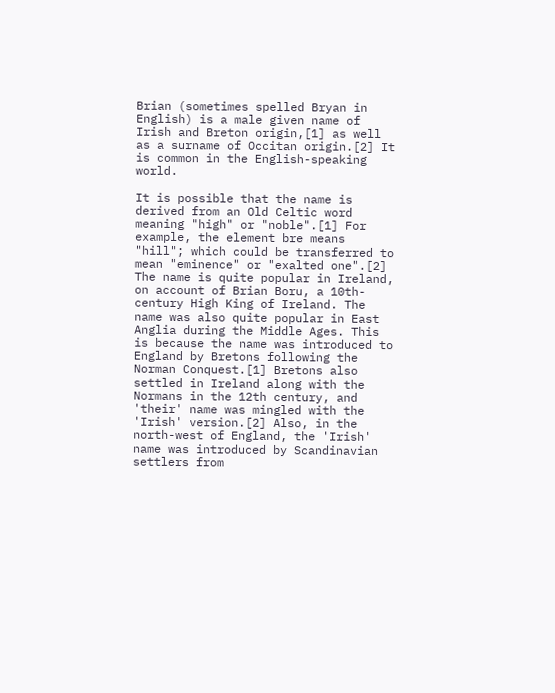Brian (sometimes spelled Bryan in English) is a male given name of Irish and Breton origin,[1] as well as a surname of Occitan origin.[2] It is common in the English-speaking world.

It is possible that the name is derived from an Old Celtic word meaning "high" or "noble".[1] For example, the element bre means "hill"; which could be transferred to mean "eminence" or "exalted one".[2] The name is quite popular in Ireland, on account of Brian Boru, a 10th-century High King of Ireland. The name was also quite popular in East Anglia during the Middle Ages. This is because the name was introduced to England by Bretons following the Norman Conquest.[1] Bretons also settled in Ireland along with the Normans in the 12th century, and 'their' name was mingled with the 'Irish' version.[2] Also, in the north-west of England, the 'Irish' name was introduced by Scandinavian settlers from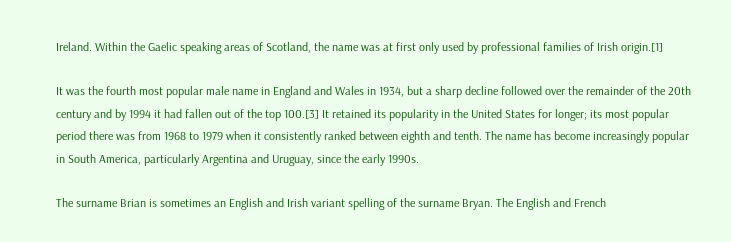Ireland. Within the Gaelic speaking areas of Scotland, the name was at first only used by professional families of Irish origin.[1]

It was the fourth most popular male name in England and Wales in 1934, but a sharp decline followed over the remainder of the 20th century and by 1994 it had fallen out of the top 100.[3] It retained its popularity in the United States for longer; its most popular period there was from 1968 to 1979 when it consistently ranked between eighth and tenth. The name has become increasingly popular in South America, particularly Argentina and Uruguay, since the early 1990s.

The surname Brian is sometimes an English and Irish variant spelling of the surname Bryan. The English and French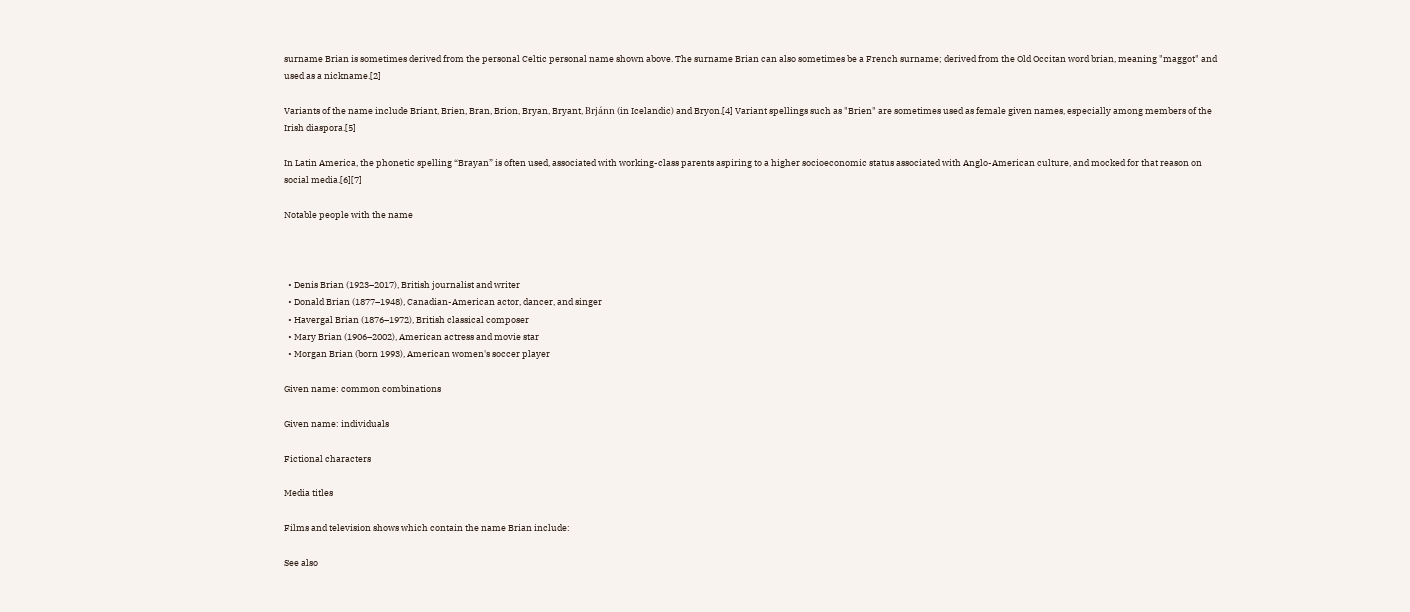surname Brian is sometimes derived from the personal Celtic personal name shown above. The surname Brian can also sometimes be a French surname; derived from the Old Occitan word brian, meaning "maggot" and used as a nickname.[2]

Variants of the name include Briant, Brien, Bran, Brion, Bryan, Bryant, Brjánn (in Icelandic) and Bryon.[4] Variant spellings such as "Brien" are sometimes used as female given names, especially among members of the Irish diaspora.[5]

In Latin America, the phonetic spelling “Brayan” is often used, associated with working-class parents aspiring to a higher socioeconomic status associated with Anglo-American culture, and mocked for that reason on social media.[6][7]

Notable people with the name



  • Denis Brian (1923–2017), British journalist and writer
  • Donald Brian (1877–1948), Canadian-American actor, dancer, and singer
  • Havergal Brian (1876–1972), British classical composer
  • Mary Brian (1906–2002), American actress and movie star
  • Morgan Brian (born 1993), American women's soccer player

Given name: common combinations

Given name: individuals

Fictional characters

Media titles

Films and television shows which contain the name Brian include:

See also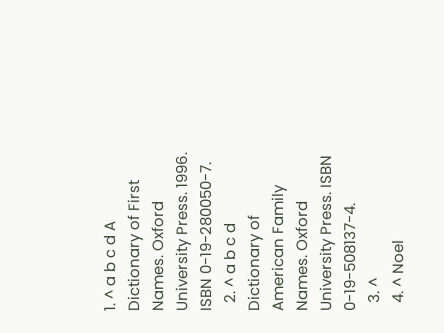1. ^ a b c d A Dictionary of First Names. Oxford University Press. 1996. ISBN 0-19-280050-7.
  2. ^ a b c d Dictionary of American Family Names. Oxford University Press. ISBN 0-19-508137-4.
  3. ^
  4. ^ Noel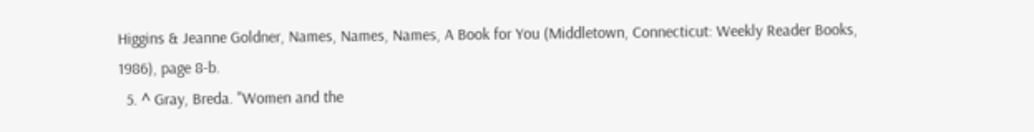Higgins & Jeanne Goldner, Names, Names, Names, A Book for You (Middletown, Connecticut: Weekly Reader Books, 1986), page 8-b.
  5. ^ Gray, Breda. "Women and the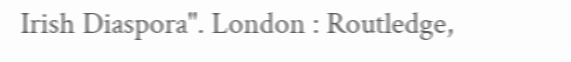Irish Diaspora". London : Routledge,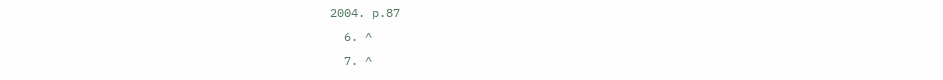2004. p.87
  6. ^
  7. ^